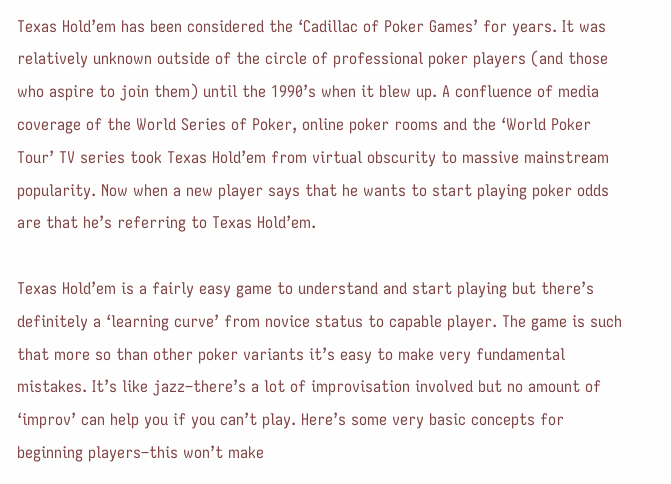Texas Hold’em has been considered the ‘Cadillac of Poker Games’ for years. It was relatively unknown outside of the circle of professional poker players (and those who aspire to join them) until the 1990’s when it blew up. A confluence of media coverage of the World Series of Poker, online poker rooms and the ‘World Poker Tour’ TV series took Texas Hold’em from virtual obscurity to massive mainstream popularity. Now when a new player says that he wants to start playing poker odds are that he’s referring to Texas Hold’em.

Texas Hold’em is a fairly easy game to understand and start playing but there’s definitely a ‘learning curve’ from novice status to capable player. The game is such that more so than other poker variants it’s easy to make very fundamental mistakes. It’s like jazz–there’s a lot of improvisation involved but no amount of ‘improv’ can help you if you can’t play. Here’s some very basic concepts for beginning players–this won’t make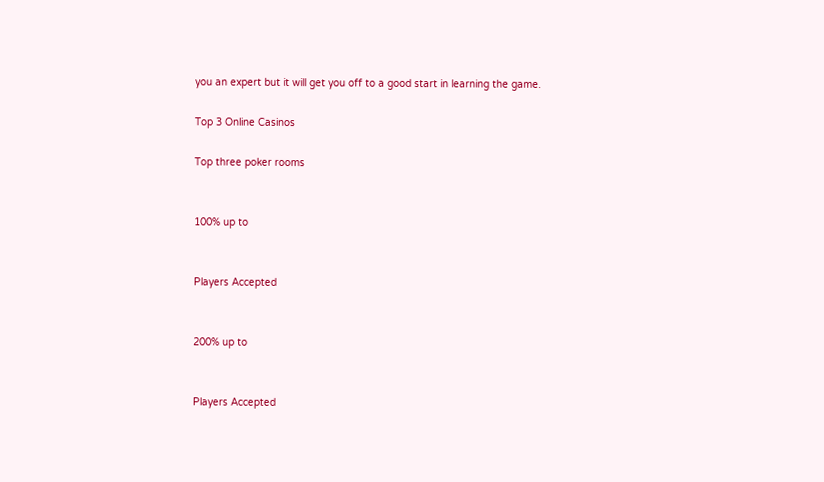you an expert but it will get you off to a good start in learning the game.

Top 3 Online Casinos

Top three poker rooms


100% up to


Players Accepted


200% up to


Players Accepted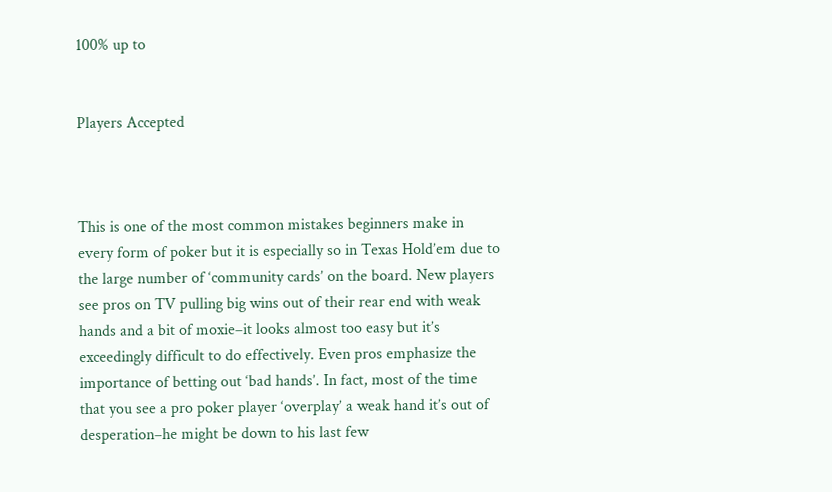100% up to


Players Accepted



This is one of the most common mistakes beginners make in every form of poker but it is especially so in Texas Hold’em due to the large number of ‘community cards’ on the board. New players see pros on TV pulling big wins out of their rear end with weak hands and a bit of moxie–it looks almost too easy but it’s exceedingly difficult to do effectively. Even pros emphasize the importance of betting out ‘bad hands’. In fact, most of the time that you see a pro poker player ‘overplay’ a weak hand it’s out of desperation–he might be down to his last few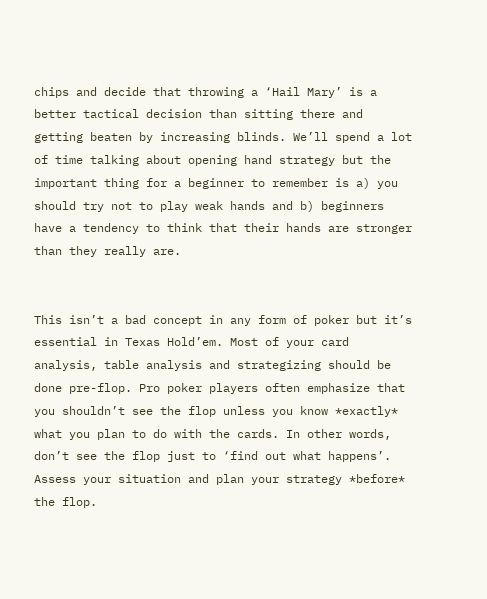chips and decide that throwing a ‘Hail Mary’ is a better tactical decision than sitting there and getting beaten by increasing blinds. We’ll spend a lot of time talking about opening hand strategy but the important thing for a beginner to remember is a) you should try not to play weak hands and b) beginners have a tendency to think that their hands are stronger than they really are.


This isn’t a bad concept in any form of poker but it’s essential in Texas Hold’em. Most of your card analysis, table analysis and strategizing should be done pre-flop. Pro poker players often emphasize that you shouldn’t see the flop unless you know *exactly* what you plan to do with the cards. In other words, don’t see the flop just to ‘find out what happens’. Assess your situation and plan your strategy *before* the flop.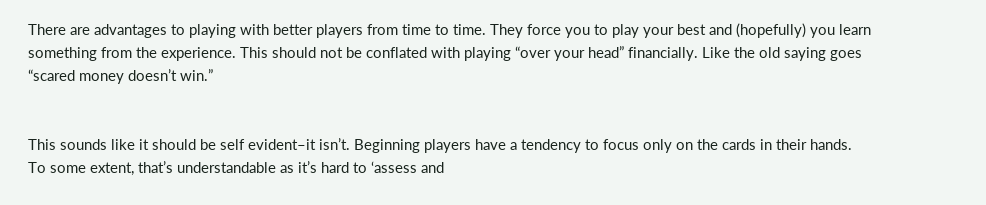There are advantages to playing with better players from time to time. They force you to play your best and (hopefully) you learn something from the experience. This should not be conflated with playing “over your head” financially. Like the old saying goes “scared money doesn’t win.”


This sounds like it should be self evident–it isn’t. Beginning players have a tendency to focus only on the cards in their hands. To some extent, that’s understandable as it’s hard to ‘assess and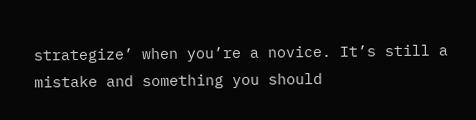strategize’ when you’re a novice. It’s still a mistake and something you should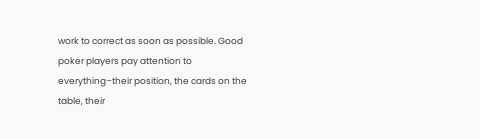work to correct as soon as possible. Good poker players pay attention to everything–their position, the cards on the table, their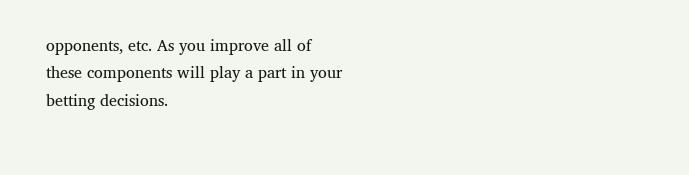opponents, etc. As you improve all of these components will play a part in your betting decisions.